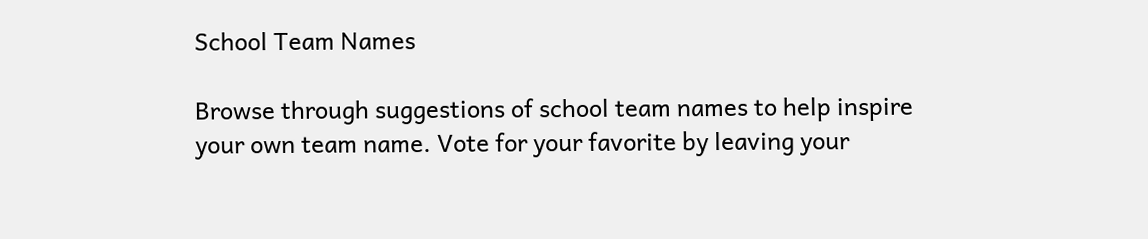School Team Names

Browse through suggestions of school team names to help inspire your own team name. Vote for your favorite by leaving your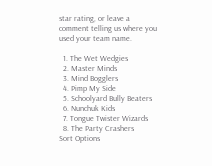star rating, or leave a comment telling us where you used your team name.

  1. The Wet Wedgies
  2. Master Minds
  3. Mind Bogglers
  4. Pimp My Side
  5. Schoolyard Bully Beaters
  6. Nunchuk Kids
  7. Tongue Twister Wizards
  8. The Party Crashers
Sort Options